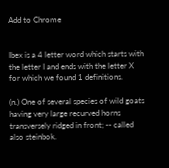Add to Chrome


Ibex is a 4 letter word which starts with the letter I and ends with the letter X for which we found 1 definitions.

(n.) One of several species of wild goats having very large recurved horns transversely ridged in front; -- called also steinbok.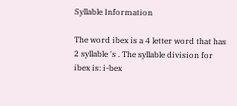Syllable Information

The word ibex is a 4 letter word that has 2 syllable 's . The syllable division for ibex is: i-bex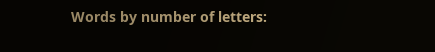Words by number of letters: